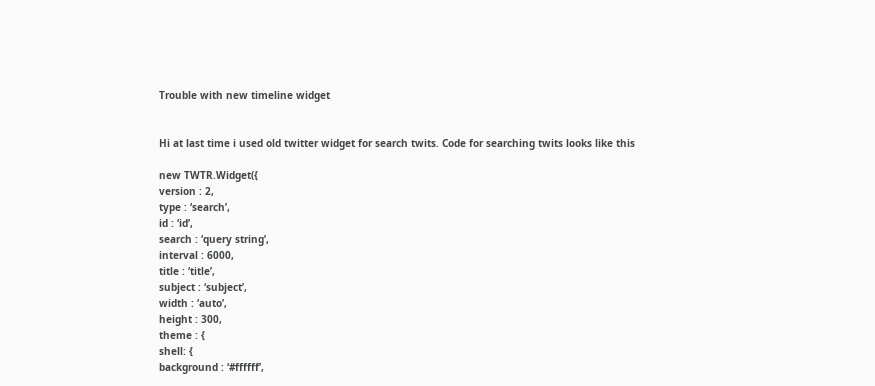Trouble with new timeline widget


Hi at last time i used old twitter widget for search twits. Code for searching twits looks like this

new TWTR.Widget({
version : 2,
type : ‘search’,
id : ‘id’,
search : ‘query string’,
interval : 6000,
title : ‘title’,
subject : ‘subject’,
width : ‘auto’,
height : 300,
theme : {
shell: {
background : ‘#ffffff’,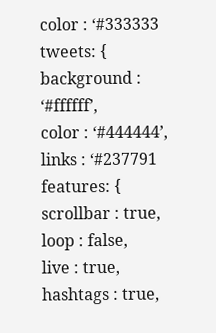color : ‘#333333
tweets: {
background : ‘#ffffff’,
color : ‘#444444’,
links : ‘#237791
features: {
scrollbar : true,
loop : false,
live : true,
hashtags : true,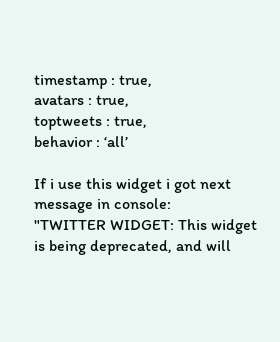timestamp : true,
avatars : true,
toptweets : true,
behavior : ‘all’

If i use this widget i got next message in console:
"TWITTER WIDGET: This widget is being deprecated, and will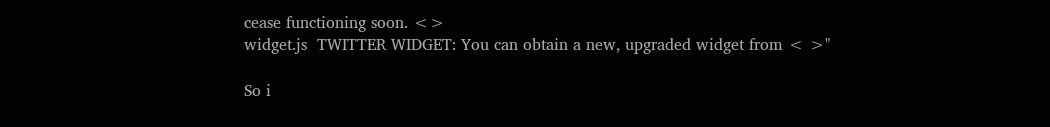cease functioning soon. <>
widget.js  TWITTER WIDGET: You can obtain a new, upgraded widget from < >"

So i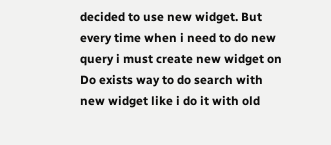decided to use new widget. But every time when i need to do new query i must create new widget on Do exists way to do search with new widget like i do it with old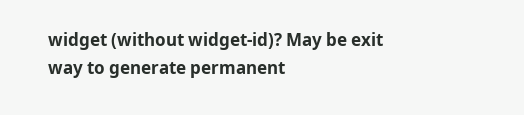widget (without widget-id)? May be exit way to generate permanent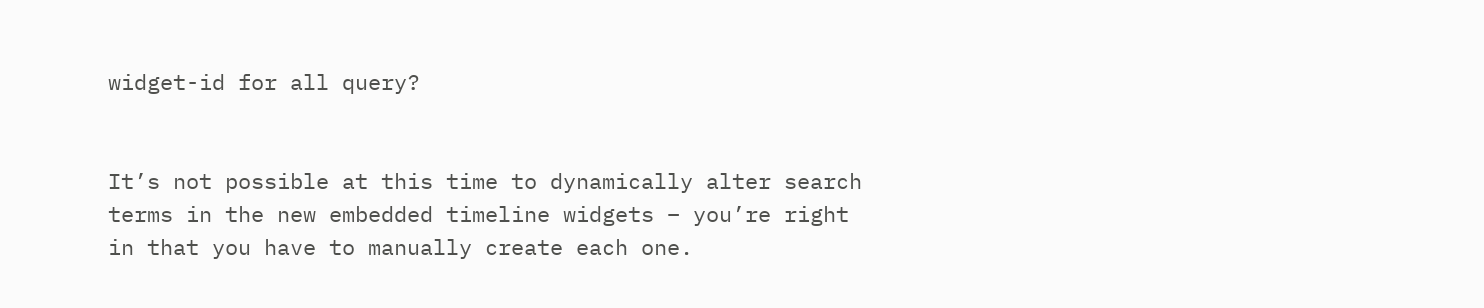widget-id for all query?


It’s not possible at this time to dynamically alter search terms in the new embedded timeline widgets – you’re right in that you have to manually create each one.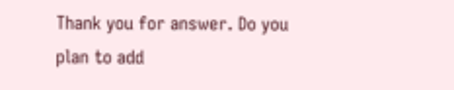Thank you for answer. Do you plan to add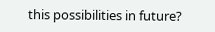this possibilities in future?